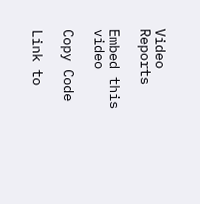Video Reports

Embed this video

Copy Code

Link to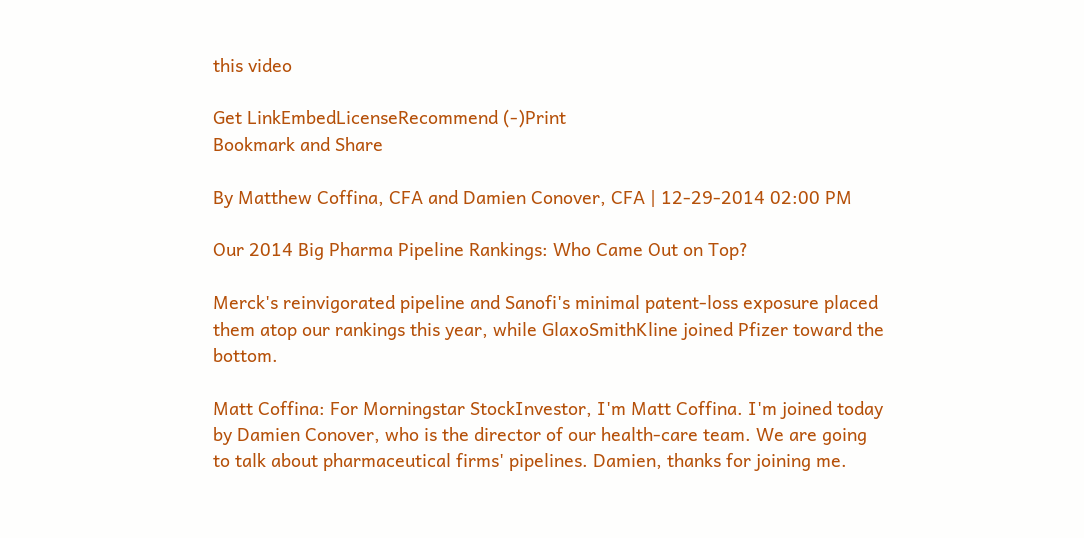this video

Get LinkEmbedLicenseRecommend (-)Print
Bookmark and Share

By Matthew Coffina, CFA and Damien Conover, CFA | 12-29-2014 02:00 PM

Our 2014 Big Pharma Pipeline Rankings: Who Came Out on Top?

Merck's reinvigorated pipeline and Sanofi's minimal patent-loss exposure placed them atop our rankings this year, while GlaxoSmithKline joined Pfizer toward the bottom.

Matt Coffina: For Morningstar StockInvestor, I'm Matt Coffina. I'm joined today by Damien Conover, who is the director of our health-care team. We are going to talk about pharmaceutical firms' pipelines. Damien, thanks for joining me.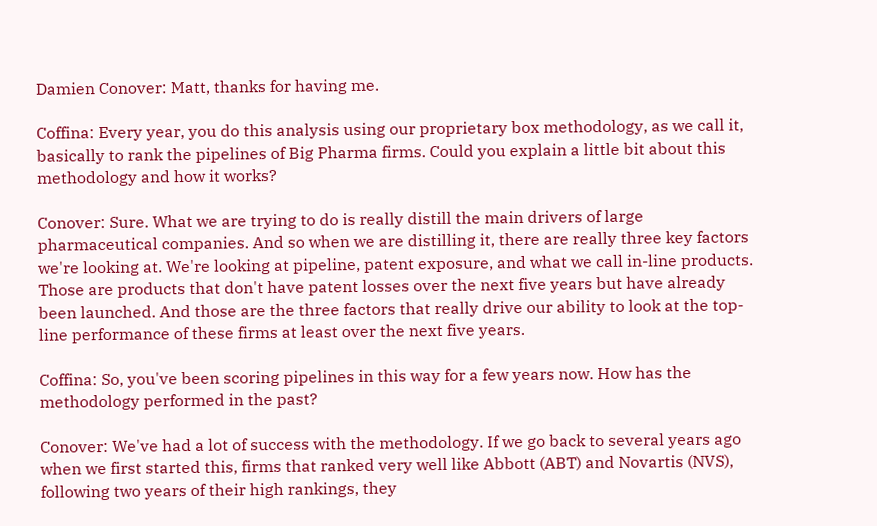Damien Conover: Matt, thanks for having me.

Coffina: Every year, you do this analysis using our proprietary box methodology, as we call it, basically to rank the pipelines of Big Pharma firms. Could you explain a little bit about this methodology and how it works?

Conover: Sure. What we are trying to do is really distill the main drivers of large pharmaceutical companies. And so when we are distilling it, there are really three key factors we're looking at. We're looking at pipeline, patent exposure, and what we call in-line products. Those are products that don't have patent losses over the next five years but have already been launched. And those are the three factors that really drive our ability to look at the top-line performance of these firms at least over the next five years.

Coffina: So, you've been scoring pipelines in this way for a few years now. How has the methodology performed in the past?

Conover: We've had a lot of success with the methodology. If we go back to several years ago when we first started this, firms that ranked very well like Abbott (ABT) and Novartis (NVS), following two years of their high rankings, they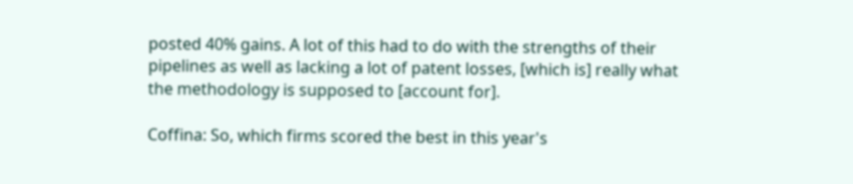posted 40% gains. A lot of this had to do with the strengths of their pipelines as well as lacking a lot of patent losses, [which is] really what the methodology is supposed to [account for].

Coffina: So, which firms scored the best in this year's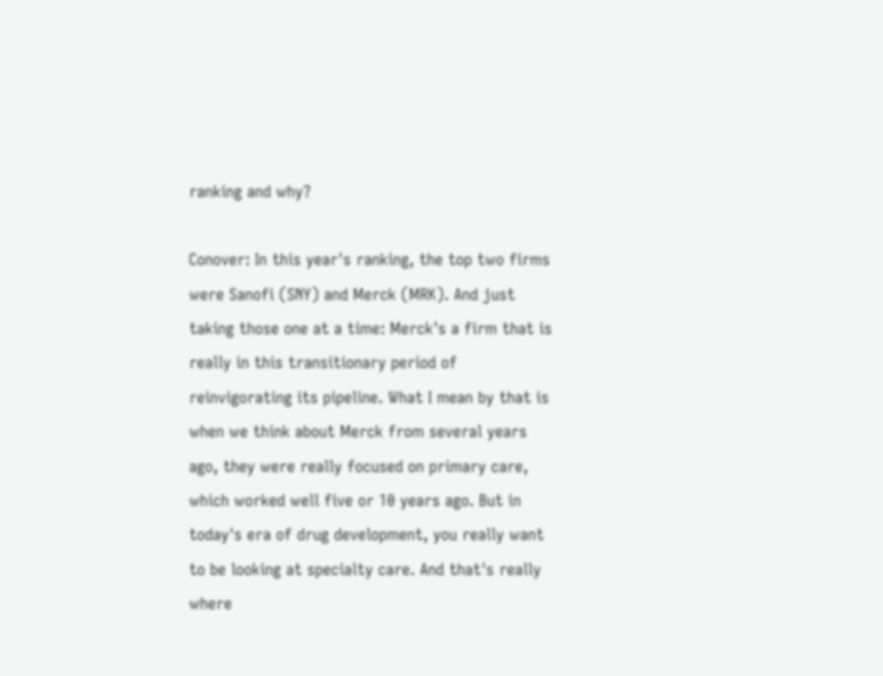ranking and why?

Conover: In this year's ranking, the top two firms were Sanofi (SNY) and Merck (MRK). And just taking those one at a time: Merck's a firm that is really in this transitionary period of reinvigorating its pipeline. What I mean by that is when we think about Merck from several years ago, they were really focused on primary care, which worked well five or 10 years ago. But in today's era of drug development, you really want to be looking at specialty care. And that's really where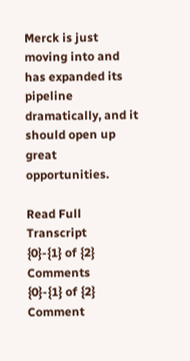Merck is just moving into and has expanded its pipeline dramatically, and it should open up great opportunities.

Read Full Transcript
{0}-{1} of {2} Comments
{0}-{1} of {2} Comment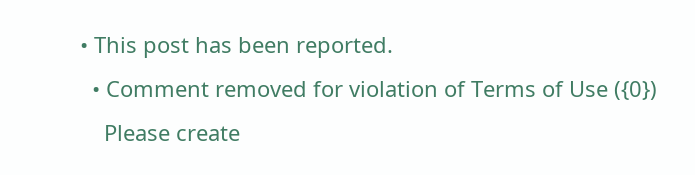• This post has been reported.
  • Comment removed for violation of Terms of Use ({0})
    Please create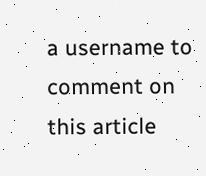a username to comment on this article